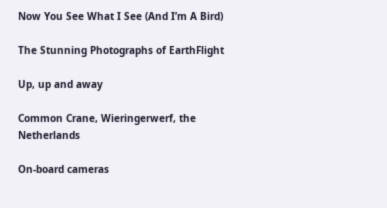Now You See What I See (And I’m A Bird)

The Stunning Photographs of EarthFlight

Up, up and away

Common Crane, Wieringerwerf, the Netherlands

On-board cameras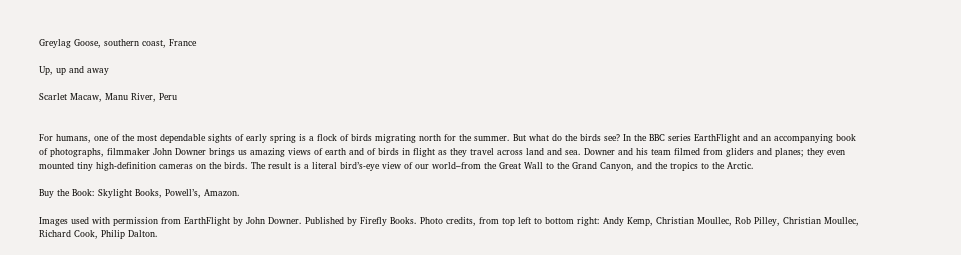Greylag Goose, southern coast, France

Up, up and away

Scarlet Macaw, Manu River, Peru


For humans, one of the most dependable sights of early spring is a flock of birds migrating north for the summer. But what do the birds see? In the BBC series EarthFlight and an accompanying book of photographs, filmmaker John Downer brings us amazing views of earth and of birds in flight as they travel across land and sea. Downer and his team filmed from gliders and planes; they even mounted tiny high-definition cameras on the birds. The result is a literal bird’s-eye view of our world–from the Great Wall to the Grand Canyon, and the tropics to the Arctic.

Buy the Book: Skylight Books, Powell’s, Amazon.

Images used with permission from EarthFlight by John Downer. Published by Firefly Books. Photo credits, from top left to bottom right: Andy Kemp, Christian Moullec, Rob Pilley, Christian Moullec, Richard Cook, Philip Dalton.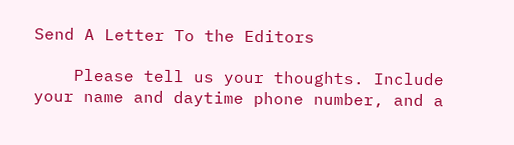Send A Letter To the Editors

    Please tell us your thoughts. Include your name and daytime phone number, and a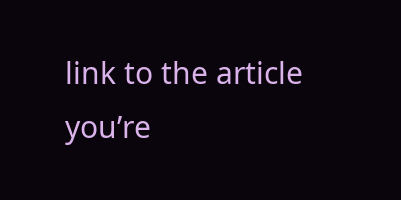link to the article you’re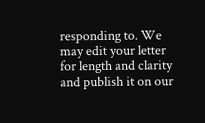responding to. We may edit your letter for length and clarity and publish it on our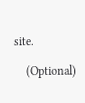site.

    (Optional)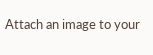Attach an image to your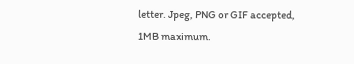letter. Jpeg, PNG or GIF accepted, 1MB maximum.